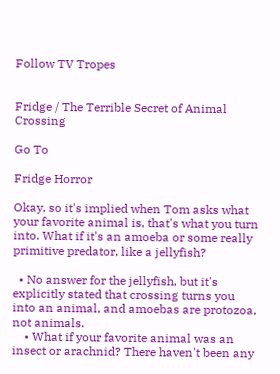Follow TV Tropes


Fridge / The Terrible Secret of Animal Crossing

Go To

Fridge Horror

Okay, so it's implied when Tom asks what your favorite animal is, that's what you turn into. What if it's an amoeba or some really primitive predator, like a jellyfish?

  • No answer for the jellyfish, but it's explicitly stated that crossing turns you into an animal, and amoebas are protozoa, not animals.
    • What if your favorite animal was an insect or arachnid? There haven't been any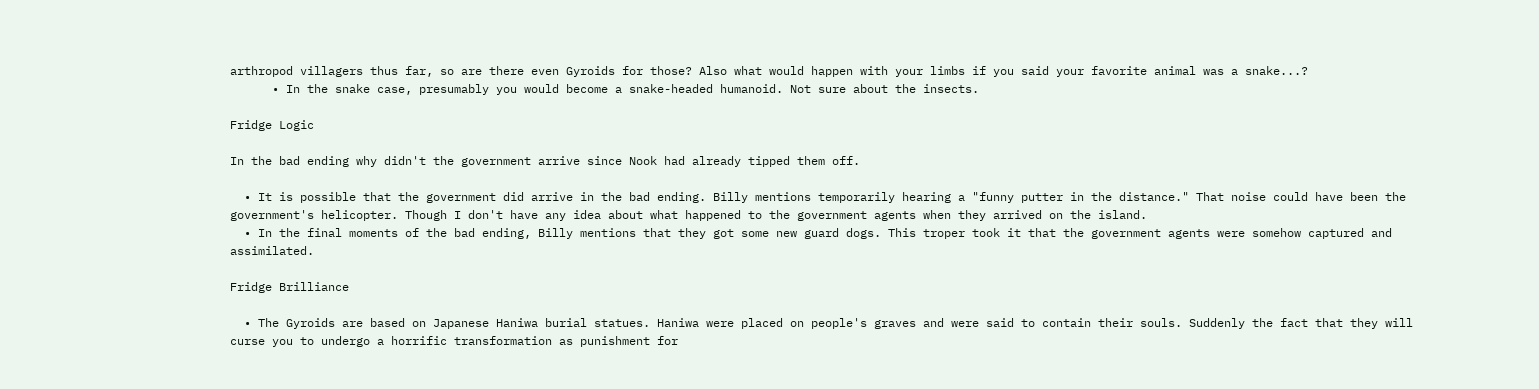arthropod villagers thus far, so are there even Gyroids for those? Also what would happen with your limbs if you said your favorite animal was a snake...?
      • In the snake case, presumably you would become a snake-headed humanoid. Not sure about the insects.

Fridge Logic

In the bad ending why didn't the government arrive since Nook had already tipped them off.

  • It is possible that the government did arrive in the bad ending. Billy mentions temporarily hearing a "funny putter in the distance." That noise could have been the government's helicopter. Though I don't have any idea about what happened to the government agents when they arrived on the island.
  • In the final moments of the bad ending, Billy mentions that they got some new guard dogs. This troper took it that the government agents were somehow captured and assimilated.

Fridge Brilliance

  • The Gyroids are based on Japanese Haniwa burial statues. Haniwa were placed on people's graves and were said to contain their souls. Suddenly the fact that they will curse you to undergo a horrific transformation as punishment for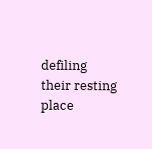defiling their resting place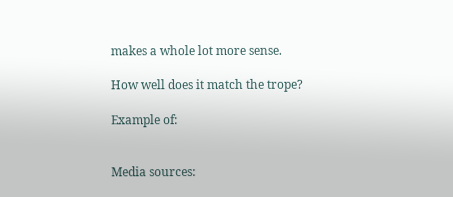makes a whole lot more sense.

How well does it match the trope?

Example of:


Media sources: